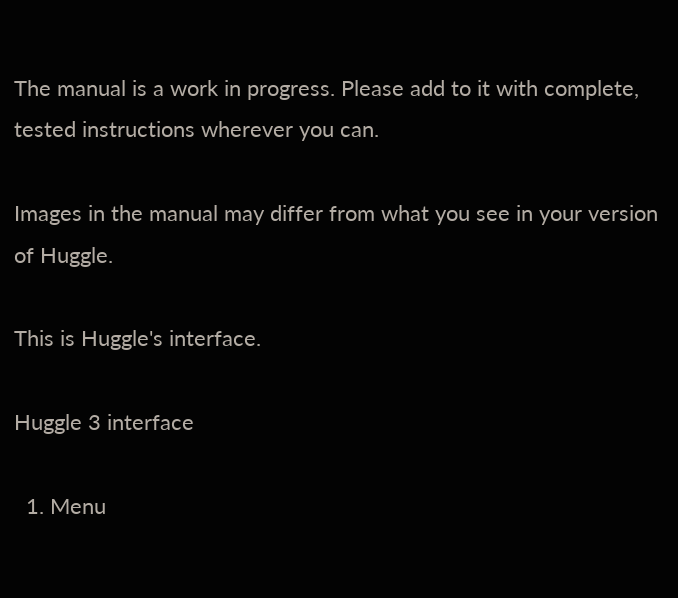The manual is a work in progress. Please add to it with complete, tested instructions wherever you can.

Images in the manual may differ from what you see in your version of Huggle.

This is Huggle's interface.

Huggle 3 interface

  1. Menu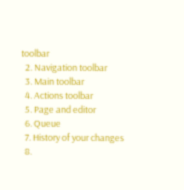toolbar
  2. Navigation toolbar
  3. Main toolbar
  4. Actions toolbar
  5. Page and editor
  6. Queue
  7. History of your changes
  8.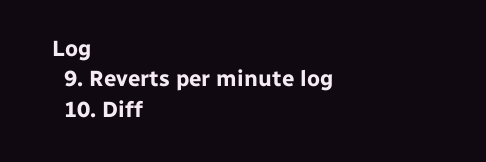Log
  9. Reverts per minute log
  10. Diff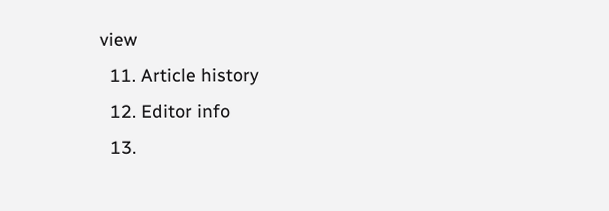view
  11. Article history
  12. Editor info
  13.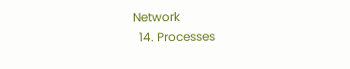Network
  14. Processes